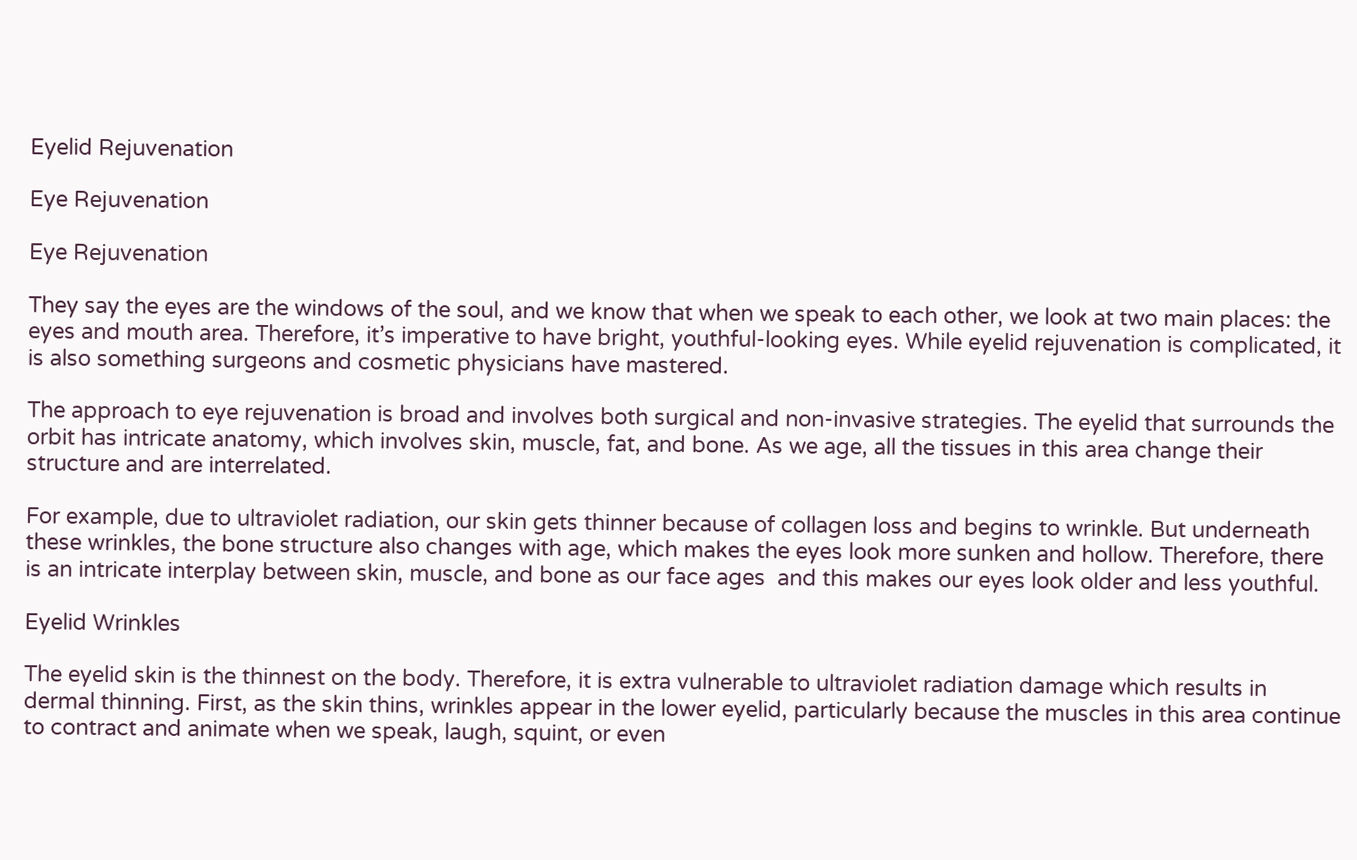Eyelid Rejuvenation

Eye Rejuvenation

Eye Rejuvenation

They say the eyes are the windows of the soul, and we know that when we speak to each other, we look at two main places: the eyes and mouth area. Therefore, it’s imperative to have bright, youthful-looking eyes. While eyelid rejuvenation is complicated, it is also something surgeons and cosmetic physicians have mastered.

The approach to eye rejuvenation is broad and involves both surgical and non-invasive strategies. The eyelid that surrounds the orbit has intricate anatomy, which involves skin, muscle, fat, and bone. As we age, all the tissues in this area change their structure and are interrelated.

For example, due to ultraviolet radiation, our skin gets thinner because of collagen loss and begins to wrinkle. But underneath these wrinkles, the bone structure also changes with age, which makes the eyes look more sunken and hollow. Therefore, there is an intricate interplay between skin, muscle, and bone as our face ages  and this makes our eyes look older and less youthful.

Eyelid Wrinkles

The eyelid skin is the thinnest on the body. Therefore, it is extra vulnerable to ultraviolet radiation damage which results in dermal thinning. First, as the skin thins, wrinkles appear in the lower eyelid, particularly because the muscles in this area continue to contract and animate when we speak, laugh, squint, or even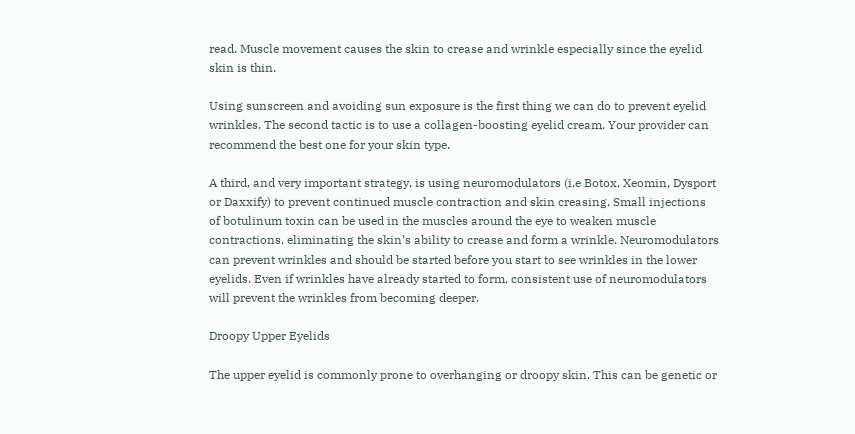read. Muscle movement causes the skin to crease and wrinkle especially since the eyelid skin is thin.

Using sunscreen and avoiding sun exposure is the first thing we can do to prevent eyelid wrinkles. The second tactic is to use a collagen-boosting eyelid cream. Your provider can recommend the best one for your skin type.

A third, and very important strategy, is using neuromodulators (i.e Botox, Xeomin, Dysport or Daxxify) to prevent continued muscle contraction and skin creasing. Small injections of botulinum toxin can be used in the muscles around the eye to weaken muscle contractions, eliminating the skin’s ability to crease and form a wrinkle. Neuromodulators can prevent wrinkles and should be started before you start to see wrinkles in the lower eyelids. Even if wrinkles have already started to form, consistent use of neuromodulators will prevent the wrinkles from becoming deeper.

Droopy Upper Eyelids

The upper eyelid is commonly prone to overhanging or droopy skin. This can be genetic or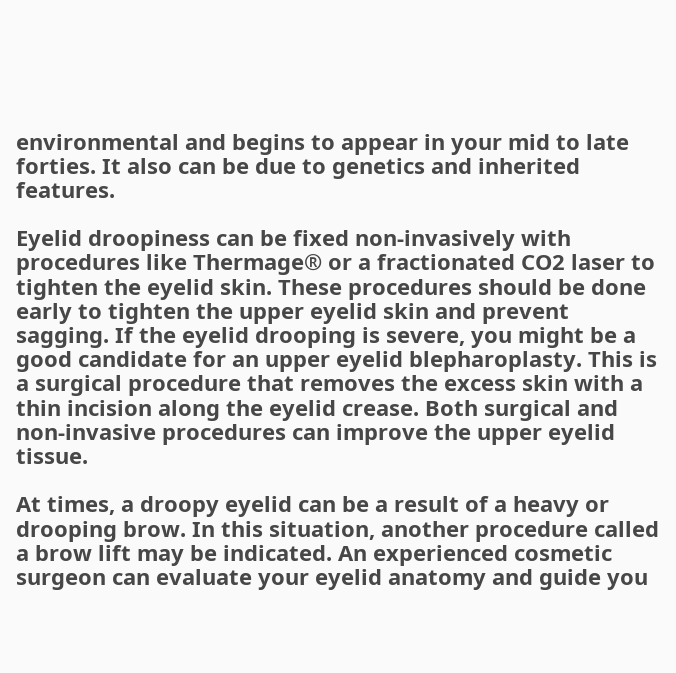environmental and begins to appear in your mid to late forties. It also can be due to genetics and inherited features.

Eyelid droopiness can be fixed non-invasively with procedures like Thermage® or a fractionated CO2 laser to tighten the eyelid skin. These procedures should be done early to tighten the upper eyelid skin and prevent sagging. If the eyelid drooping is severe, you might be a good candidate for an upper eyelid blepharoplasty. This is a surgical procedure that removes the excess skin with a thin incision along the eyelid crease. Both surgical and non-invasive procedures can improve the upper eyelid tissue.

At times, a droopy eyelid can be a result of a heavy or drooping brow. In this situation, another procedure called a brow lift may be indicated. An experienced cosmetic surgeon can evaluate your eyelid anatomy and guide you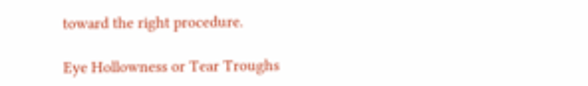toward the right procedure.

Eye Hollowness or Tear Troughs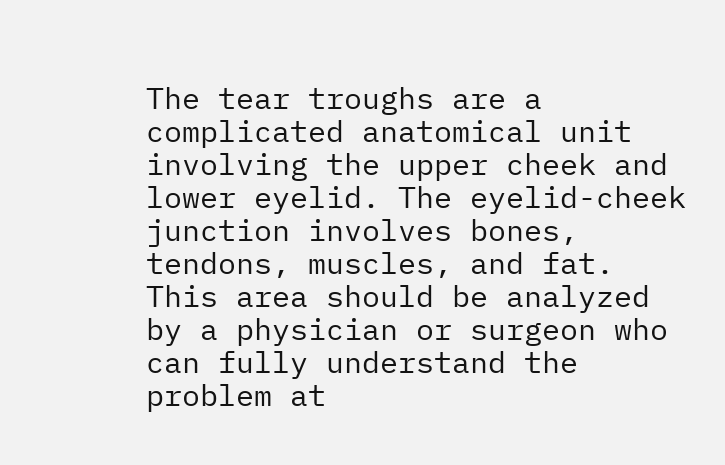The tear troughs are a complicated anatomical unit involving the upper cheek and lower eyelid. The eyelid-cheek junction involves bones, tendons, muscles, and fat. This area should be analyzed by a physician or surgeon who can fully understand the problem at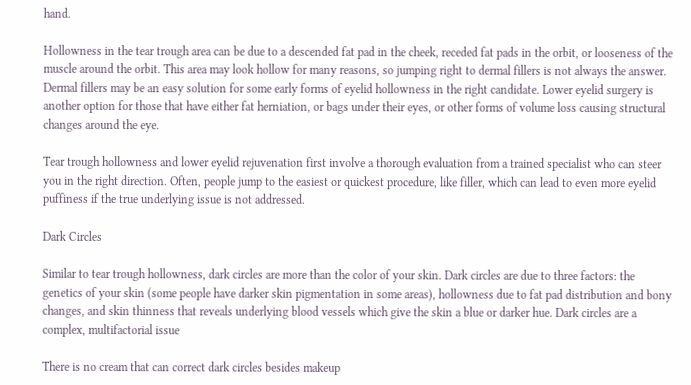hand.

Hollowness in the tear trough area can be due to a descended fat pad in the cheek, receded fat pads in the orbit, or looseness of the muscle around the orbit. This area may look hollow for many reasons, so jumping right to dermal fillers is not always the answer. Dermal fillers may be an easy solution for some early forms of eyelid hollowness in the right candidate. Lower eyelid surgery is another option for those that have either fat herniation, or bags under their eyes, or other forms of volume loss causing structural changes around the eye.

Tear trough hollowness and lower eyelid rejuvenation first involve a thorough evaluation from a trained specialist who can steer you in the right direction. Often, people jump to the easiest or quickest procedure, like filler, which can lead to even more eyelid puffiness if the true underlying issue is not addressed.

Dark Circles

Similar to tear trough hollowness, dark circles are more than the color of your skin. Dark circles are due to three factors: the genetics of your skin (some people have darker skin pigmentation in some areas), hollowness due to fat pad distribution and bony changes, and skin thinness that reveals underlying blood vessels which give the skin a blue or darker hue. Dark circles are a complex, multifactorial issue

There is no cream that can correct dark circles besides makeup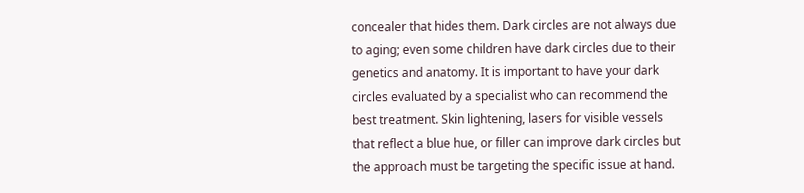concealer that hides them. Dark circles are not always due to aging; even some children have dark circles due to their genetics and anatomy. It is important to have your dark circles evaluated by a specialist who can recommend the best treatment. Skin lightening, lasers for visible vessels that reflect a blue hue, or filler can improve dark circles but the approach must be targeting the specific issue at hand.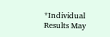*Individual Results May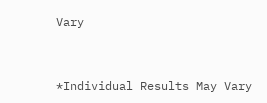Vary


*Individual Results May Vary